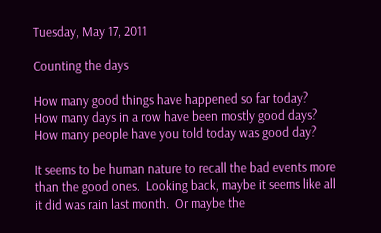Tuesday, May 17, 2011

Counting the days

How many good things have happened so far today?
How many days in a row have been mostly good days?
How many people have you told today was good day?

It seems to be human nature to recall the bad events more than the good ones.  Looking back, maybe it seems like all it did was rain last month.  Or maybe the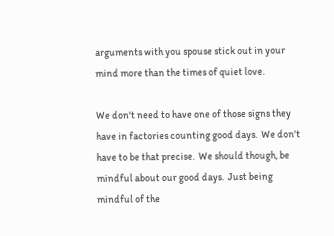arguments with you spouse stick out in your mind more than the times of quiet love.

We don't need to have one of those signs they have in factories counting good days.  We don't have to be that precise.  We should though, be mindful about our good days.  Just being mindful of the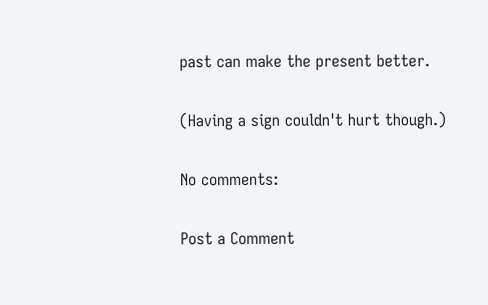past can make the present better.

(Having a sign couldn't hurt though.)

No comments:

Post a Comment